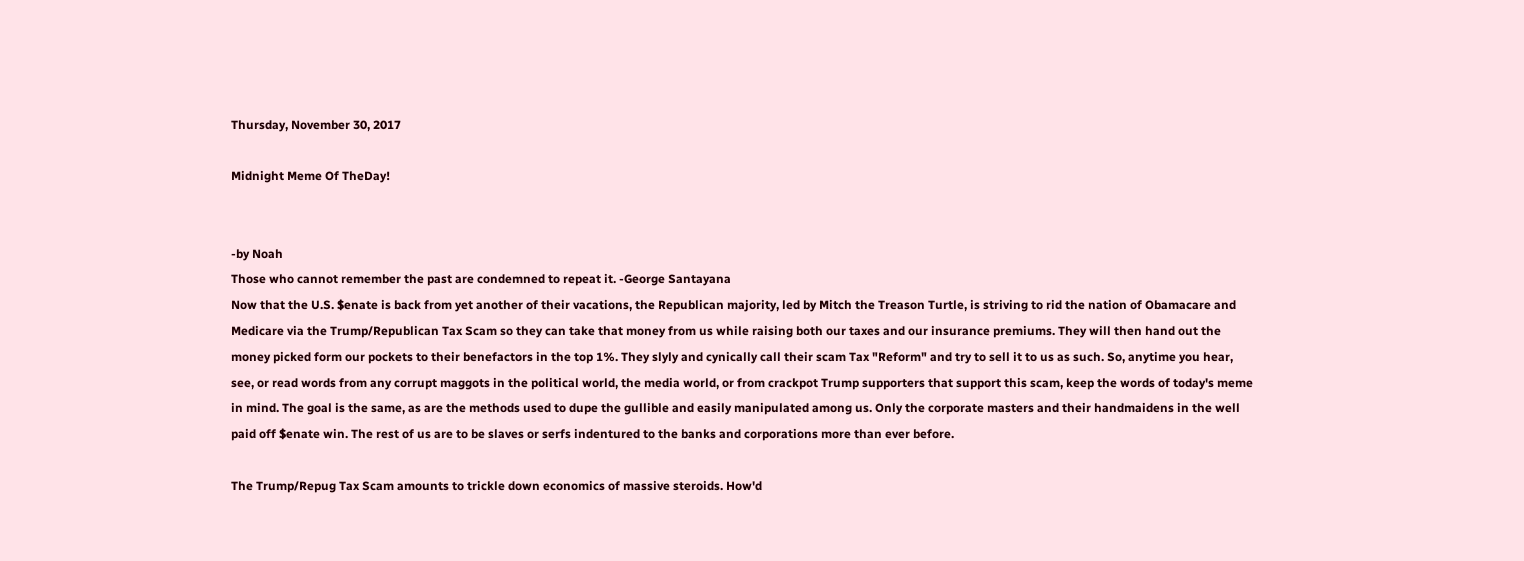Thursday, November 30, 2017

Midnight Meme Of TheDay!


-by Noah
Those who cannot remember the past are condemned to repeat it. -George Santayana
Now that the U.S. $enate is back from yet another of their vacations, the Republican majority, led by Mitch the Treason Turtle, is striving to rid the nation of Obamacare and Medicare via the Trump/Republican Tax Scam so they can take that money from us while raising both our taxes and our insurance premiums. They will then hand out the money picked form our pockets to their benefactors in the top 1%. They slyly and cynically call their scam Tax "Reform" and try to sell it to us as such. So, anytime you hear, see, or read words from any corrupt maggots in the political world, the media world, or from crackpot Trump supporters that support this scam, keep the words of today's meme in mind. The goal is the same, as are the methods used to dupe the gullible and easily manipulated among us. Only the corporate masters and their handmaidens in the well paid off $enate win. The rest of us are to be slaves or serfs indentured to the banks and corporations more than ever before.

The Trump/Repug Tax Scam amounts to trickle down economics of massive steroids. How'd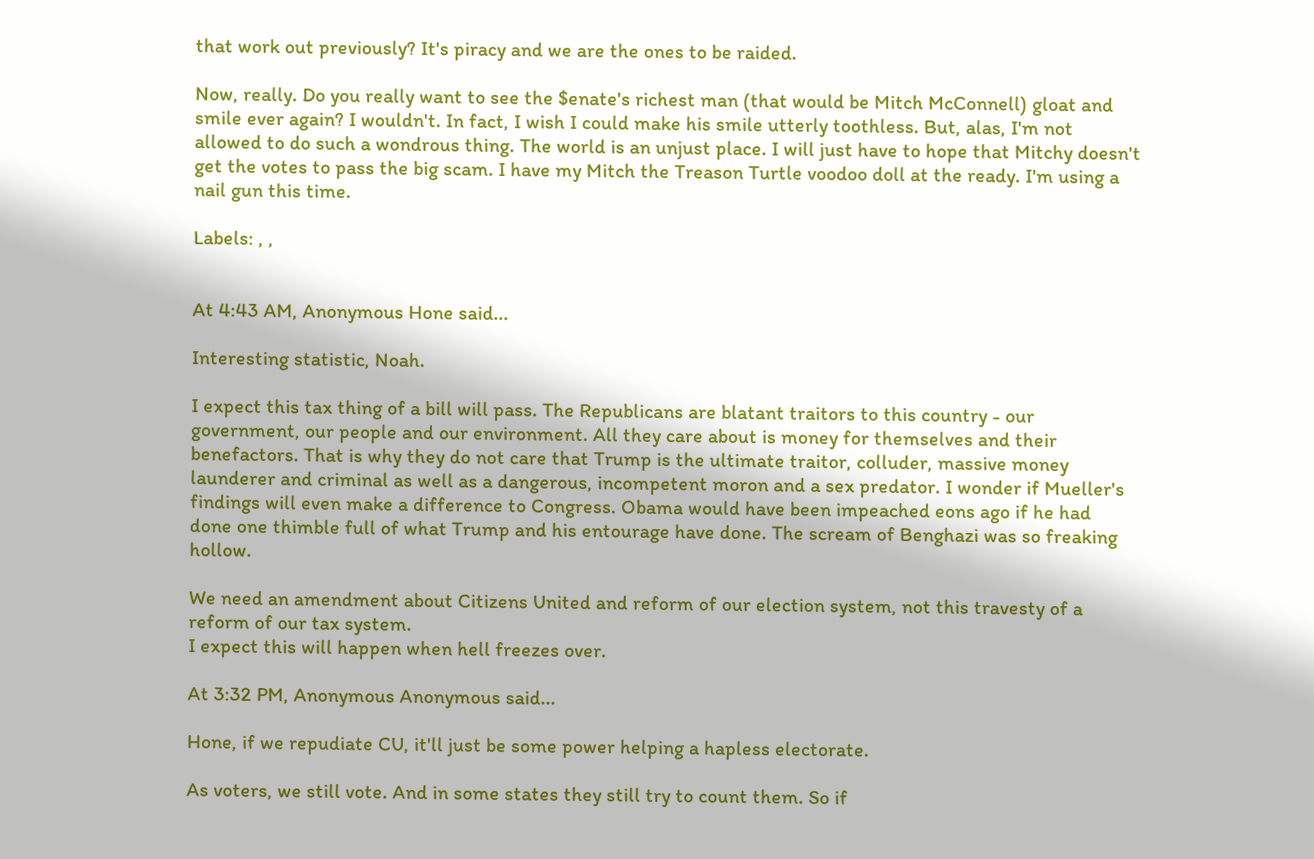that work out previously? It's piracy and we are the ones to be raided.

Now, really. Do you really want to see the $enate's richest man (that would be Mitch McConnell) gloat and smile ever again? I wouldn't. In fact, I wish I could make his smile utterly toothless. But, alas, I'm not allowed to do such a wondrous thing. The world is an unjust place. I will just have to hope that Mitchy doesn't get the votes to pass the big scam. I have my Mitch the Treason Turtle voodoo doll at the ready. I'm using a nail gun this time.

Labels: , ,


At 4:43 AM, Anonymous Hone said...

Interesting statistic, Noah.

I expect this tax thing of a bill will pass. The Republicans are blatant traitors to this country - our government, our people and our environment. All they care about is money for themselves and their benefactors. That is why they do not care that Trump is the ultimate traitor, colluder, massive money launderer and criminal as well as a dangerous, incompetent moron and a sex predator. I wonder if Mueller's findings will even make a difference to Congress. Obama would have been impeached eons ago if he had done one thimble full of what Trump and his entourage have done. The scream of Benghazi was so freaking hollow.

We need an amendment about Citizens United and reform of our election system, not this travesty of a reform of our tax system.
I expect this will happen when hell freezes over.

At 3:32 PM, Anonymous Anonymous said...

Hone, if we repudiate CU, it'll just be some power helping a hapless electorate.

As voters, we still vote. And in some states they still try to count them. So if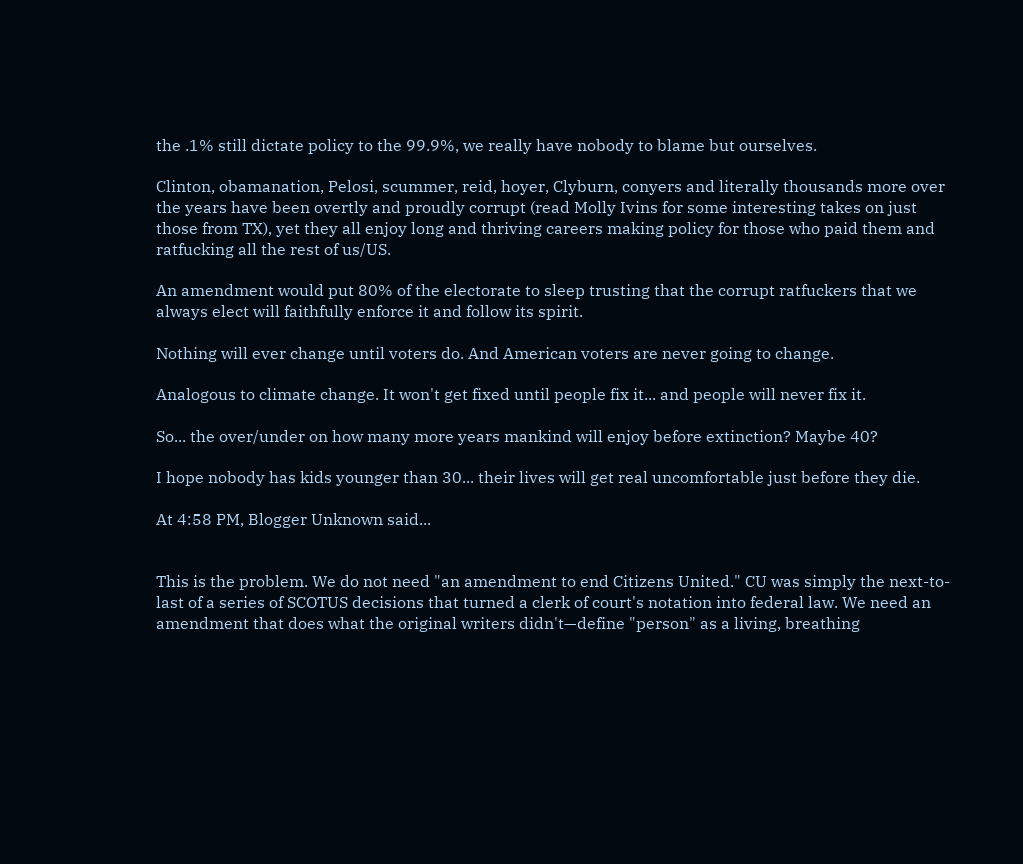the .1% still dictate policy to the 99.9%, we really have nobody to blame but ourselves.

Clinton, obamanation, Pelosi, scummer, reid, hoyer, Clyburn, conyers and literally thousands more over the years have been overtly and proudly corrupt (read Molly Ivins for some interesting takes on just those from TX), yet they all enjoy long and thriving careers making policy for those who paid them and ratfucking all the rest of us/US.

An amendment would put 80% of the electorate to sleep trusting that the corrupt ratfuckers that we always elect will faithfully enforce it and follow its spirit.

Nothing will ever change until voters do. And American voters are never going to change.

Analogous to climate change. It won't get fixed until people fix it... and people will never fix it.

So... the over/under on how many more years mankind will enjoy before extinction? Maybe 40?

I hope nobody has kids younger than 30... their lives will get real uncomfortable just before they die.

At 4:58 PM, Blogger Unknown said...


This is the problem. We do not need "an amendment to end Citizens United." CU was simply the next-to-last of a series of SCOTUS decisions that turned a clerk of court's notation into federal law. We need an amendment that does what the original writers didn't—define "person" as a living, breathing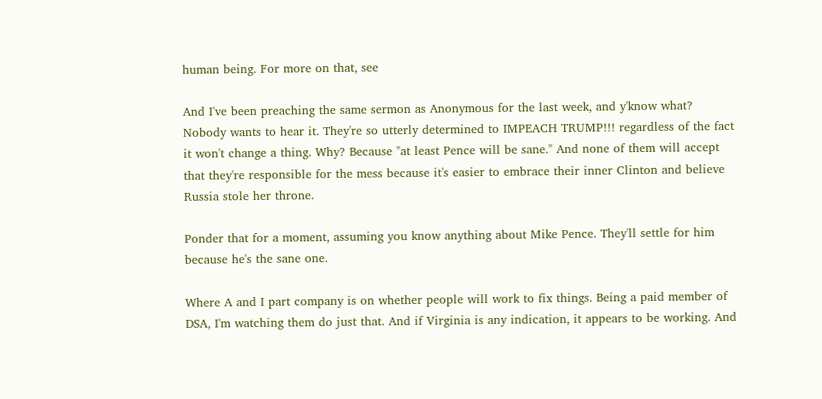human being. For more on that, see

And I've been preaching the same sermon as Anonymous for the last week, and y'know what? Nobody wants to hear it. They're so utterly determined to IMPEACH TRUMP!!! regardless of the fact it won't change a thing. Why? Because "at least Pence will be sane." And none of them will accept that they're responsible for the mess because it's easier to embrace their inner Clinton and believe Russia stole her throne.

Ponder that for a moment, assuming you know anything about Mike Pence. They'll settle for him because he's the sane one.

Where A and I part company is on whether people will work to fix things. Being a paid member of DSA, I'm watching them do just that. And if Virginia is any indication, it appears to be working. And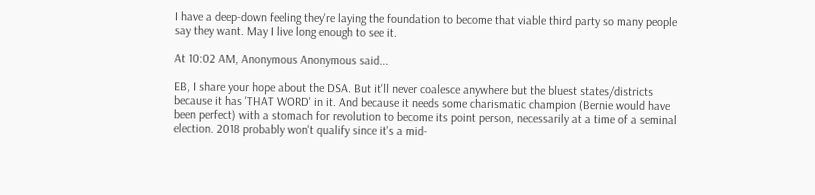I have a deep-down feeling they're laying the foundation to become that viable third party so many people say they want. May I live long enough to see it.

At 10:02 AM, Anonymous Anonymous said...

EB, I share your hope about the DSA. But it'll never coalesce anywhere but the bluest states/districts because it has 'THAT WORD' in it. And because it needs some charismatic champion (Bernie would have been perfect) with a stomach for revolution to become its point person, necessarily at a time of a seminal election. 2018 probably won't qualify since it's a mid-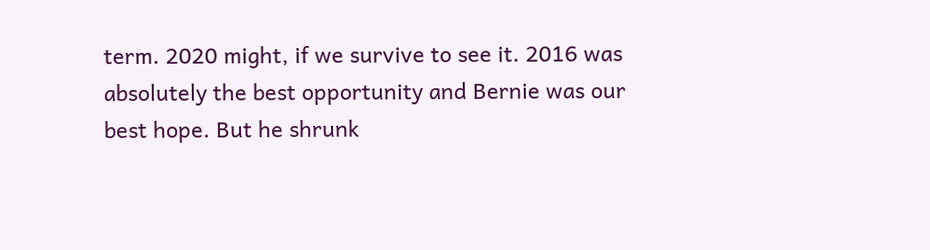term. 2020 might, if we survive to see it. 2016 was absolutely the best opportunity and Bernie was our best hope. But he shrunk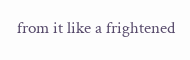from it like a frightened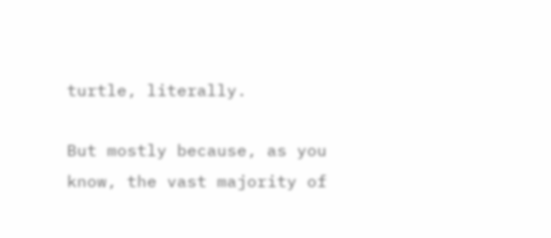turtle, literally.

But mostly because, as you know, the vast majority of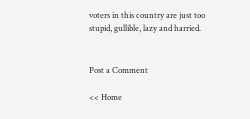voters in this country are just too stupid, gullible, lazy and harried.


Post a Comment

<< Home